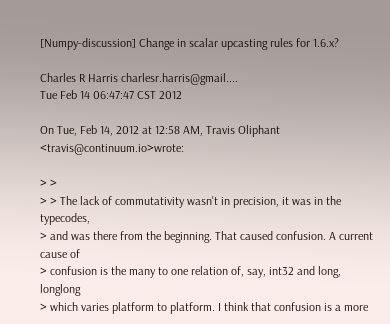[Numpy-discussion] Change in scalar upcasting rules for 1.6.x?

Charles R Harris charlesr.harris@gmail....
Tue Feb 14 06:47:47 CST 2012

On Tue, Feb 14, 2012 at 12:58 AM, Travis Oliphant <travis@continuum.io>wrote:

> >
> > The lack of commutativity wasn't in precision, it was in the typecodes,
> and was there from the beginning. That caused confusion. A current cause of
> confusion is the many to one relation of, say, int32 and long, longlong
> which varies platform to platform. I think that confusion is a more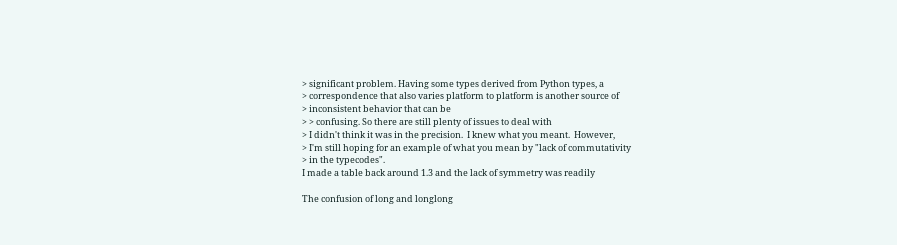> significant problem. Having some types derived from Python types, a
> correspondence that also varies platform to platform is another source of
> inconsistent behavior that can be
> > confusing. So there are still plenty of issues to deal with
> I didn't think it was in the precision.  I knew what you meant.  However,
> I'm still hoping for an example of what you mean by "lack of commutativity
> in the typecodes".
I made a table back around 1.3 and the lack of symmetry was readily

The confusion of long and longlong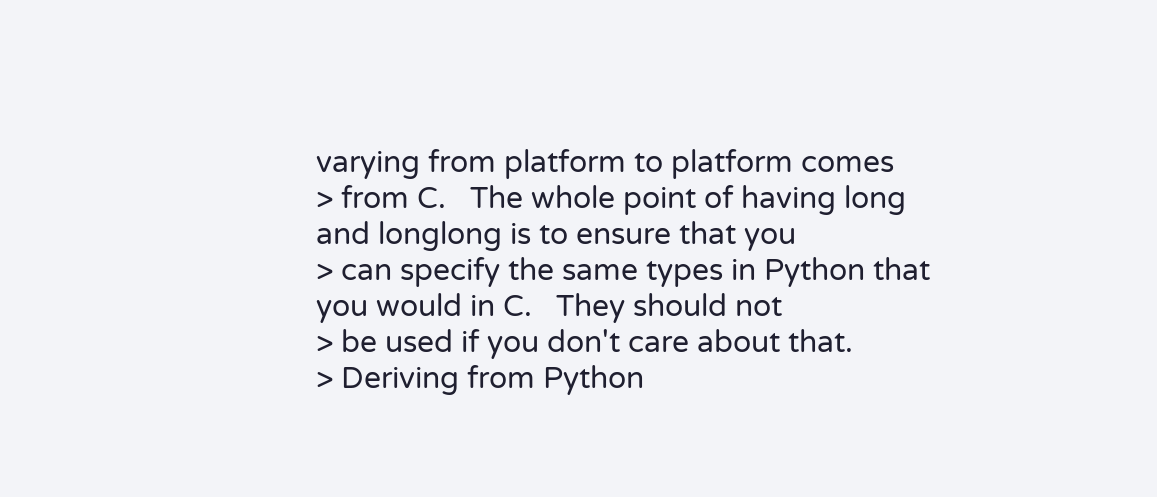varying from platform to platform comes
> from C.   The whole point of having long and longlong is to ensure that you
> can specify the same types in Python that you would in C.   They should not
> be used if you don't care about that.
> Deriving from Python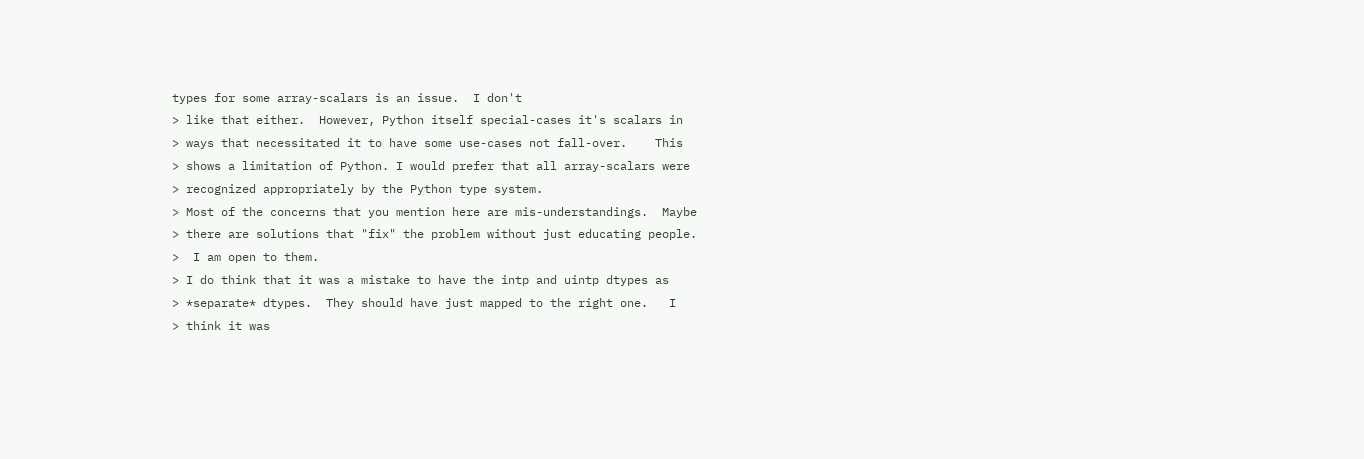types for some array-scalars is an issue.  I don't
> like that either.  However, Python itself special-cases it's scalars in
> ways that necessitated it to have some use-cases not fall-over.    This
> shows a limitation of Python. I would prefer that all array-scalars were
> recognized appropriately by the Python type system.
> Most of the concerns that you mention here are mis-understandings.  Maybe
> there are solutions that "fix" the problem without just educating people.
>  I am open to them.
> I do think that it was a mistake to have the intp and uintp dtypes as
> *separate* dtypes.  They should have just mapped to the right one.   I
> think it was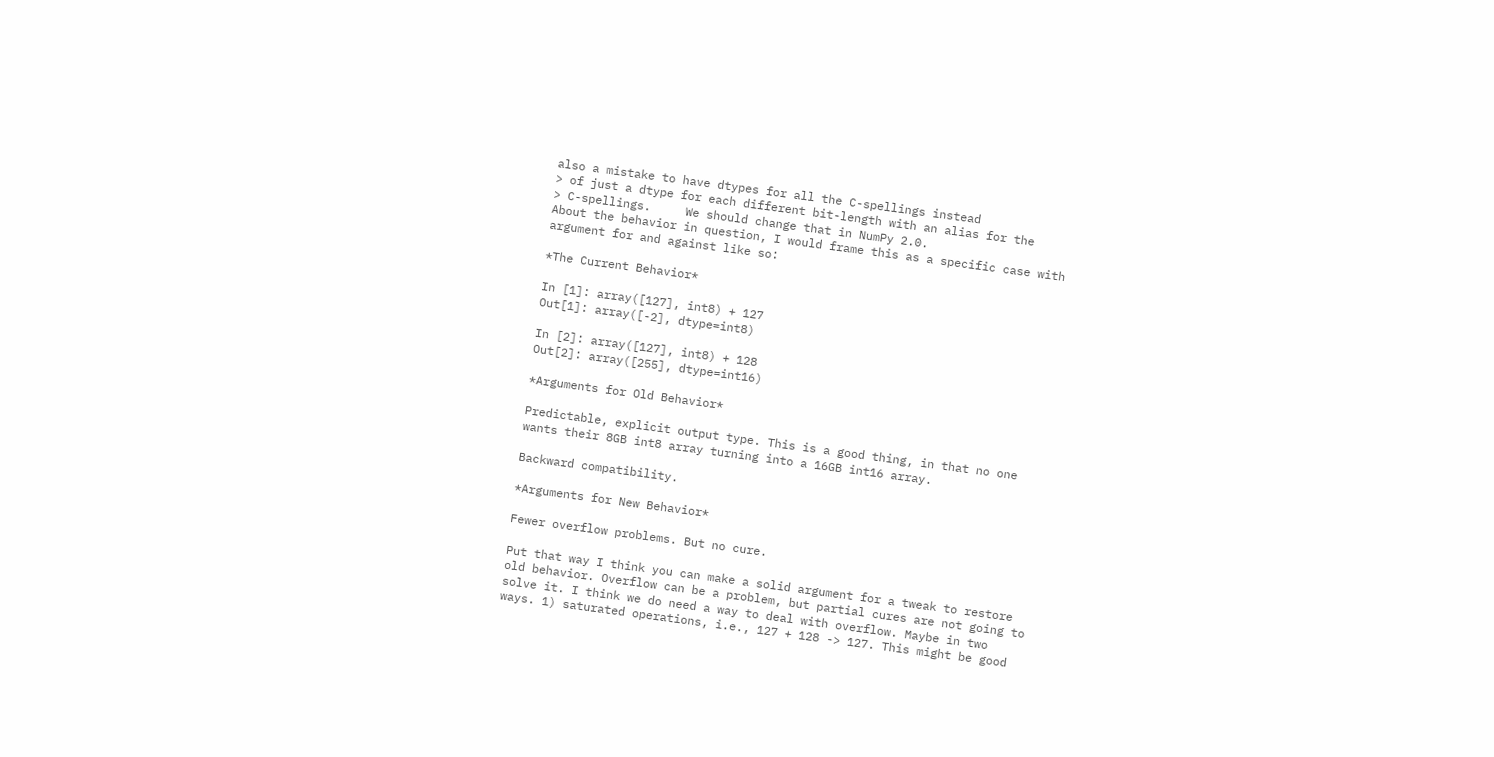also a mistake to have dtypes for all the C-spellings instead
> of just a dtype for each different bit-length with an alias for the
> C-spellings.     We should change that in NumPy 2.0.
About the behavior in question, I would frame this as a specific case with
argument for and against like so:

*The Current Behavior*

In [1]: array([127], int8) + 127
Out[1]: array([-2], dtype=int8)

In [2]: array([127], int8) + 128
Out[2]: array([255], dtype=int16)

*Arguments for Old Behavior*

Predictable, explicit output type. This is a good thing, in that no one
wants their 8GB int8 array turning into a 16GB int16 array.

Backward compatibility.

*Arguments for New Behavior*

Fewer overflow problems. But no cure.

Put that way I think you can make a solid argument for a tweak to restore
old behavior. Overflow can be a problem, but partial cures are not going to
solve it. I think we do need a way to deal with overflow. Maybe in two
ways. 1) saturated operations, i.e., 127 + 128 -> 127. This might be good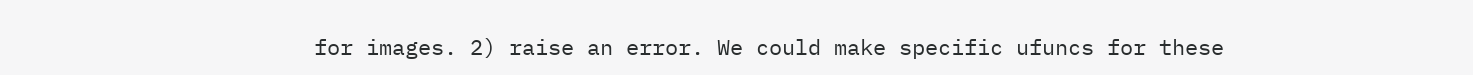for images. 2) raise an error. We could make specific ufuncs for these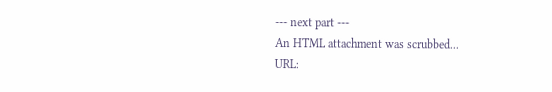--- next part ---
An HTML attachment was scrubbed...
URL: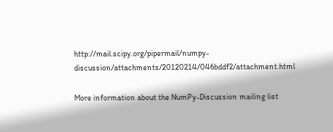http://mail.scipy.org/pipermail/numpy-discussion/attachments/20120214/046bddf2/attachment.html

More information about the NumPy-Discussion mailing list